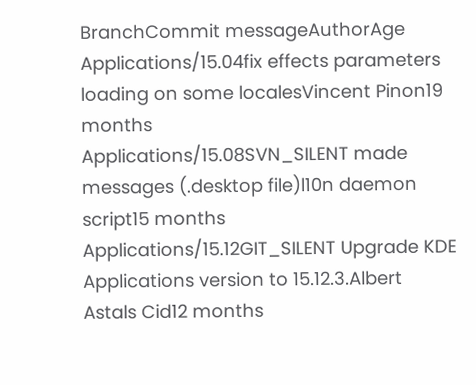BranchCommit messageAuthorAge
Applications/15.04fix effects parameters loading on some localesVincent Pinon19 months
Applications/15.08SVN_SILENT made messages (.desktop file)l10n daemon script15 months
Applications/15.12GIT_SILENT Upgrade KDE Applications version to 15.12.3.Albert Astals Cid12 months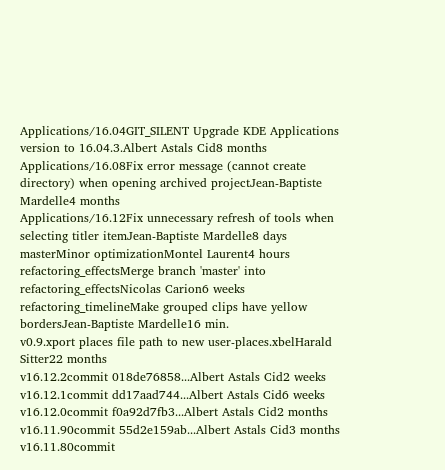Applications/16.04GIT_SILENT Upgrade KDE Applications version to 16.04.3.Albert Astals Cid8 months
Applications/16.08Fix error message (cannot create directory) when opening archived projectJean-Baptiste Mardelle4 months
Applications/16.12Fix unnecessary refresh of tools when selecting titler itemJean-Baptiste Mardelle8 days
masterMinor optimizationMontel Laurent4 hours
refactoring_effectsMerge branch 'master' into refactoring_effectsNicolas Carion6 weeks
refactoring_timelineMake grouped clips have yellow bordersJean-Baptiste Mardelle16 min.
v0.9.xport places file path to new user-places.xbelHarald Sitter22 months
v16.12.2commit 018de76858...Albert Astals Cid2 weeks
v16.12.1commit dd17aad744...Albert Astals Cid6 weeks
v16.12.0commit f0a92d7fb3...Albert Astals Cid2 months
v16.11.90commit 55d2e159ab...Albert Astals Cid3 months
v16.11.80commit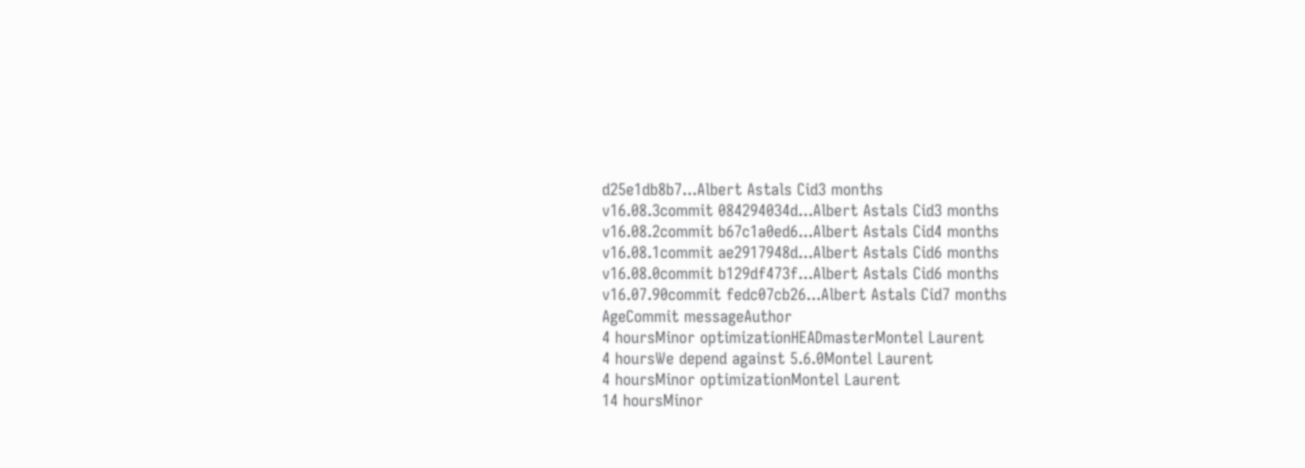d25e1db8b7...Albert Astals Cid3 months
v16.08.3commit 084294034d...Albert Astals Cid3 months
v16.08.2commit b67c1a0ed6...Albert Astals Cid4 months
v16.08.1commit ae2917948d...Albert Astals Cid6 months
v16.08.0commit b129df473f...Albert Astals Cid6 months
v16.07.90commit fedc07cb26...Albert Astals Cid7 months
AgeCommit messageAuthor
4 hoursMinor optimizationHEADmasterMontel Laurent
4 hoursWe depend against 5.6.0Montel Laurent
4 hoursMinor optimizationMontel Laurent
14 hoursMinor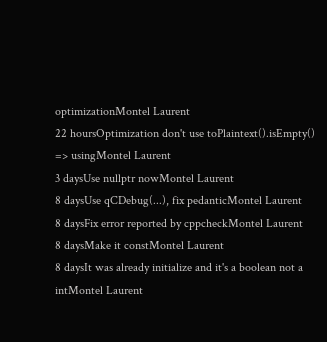optimizationMontel Laurent
22 hoursOptimization don't use toPlaintext().isEmpty() => usingMontel Laurent
3 daysUse nullptr nowMontel Laurent
8 daysUse qCDebug(...), fix pedanticMontel Laurent
8 daysFix error reported by cppcheckMontel Laurent
8 daysMake it constMontel Laurent
8 daysIt was already initialize and it's a boolean not a intMontel Laurent